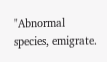"Abnormal species, emigrate.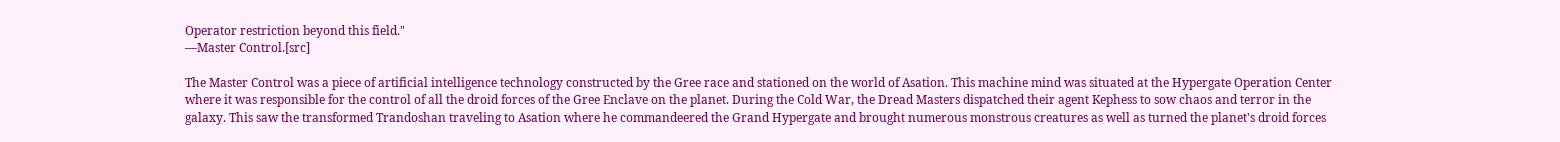Operator restriction beyond this field."
―Master Control.[src]

The Master Control was a piece of artificial intelligence technology constructed by the Gree race and stationed on the world of Asation. This machine mind was situated at the Hypergate Operation Center where it was responsible for the control of all the droid forces of the Gree Enclave on the planet. During the Cold War, the Dread Masters dispatched their agent Kephess to sow chaos and terror in the galaxy. This saw the transformed Trandoshan traveling to Asation where he commandeered the Grand Hypergate and brought numerous monstrous creatures as well as turned the planet's droid forces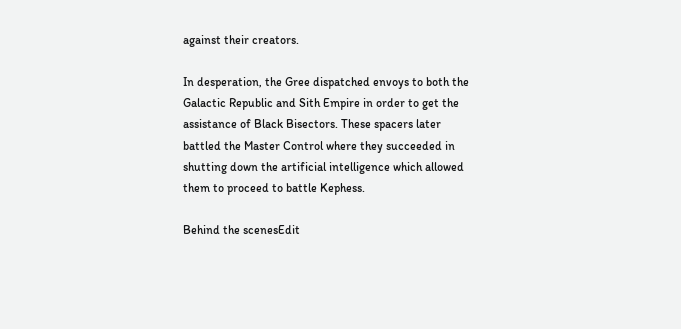against their creators.

In desperation, the Gree dispatched envoys to both the Galactic Republic and Sith Empire in order to get the assistance of Black Bisectors. These spacers later battled the Master Control where they succeeded in shutting down the artificial intelligence which allowed them to proceed to battle Kephess.

Behind the scenesEdit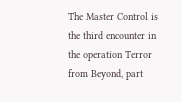The Master Control is the third encounter in the operation Terror from Beyond, part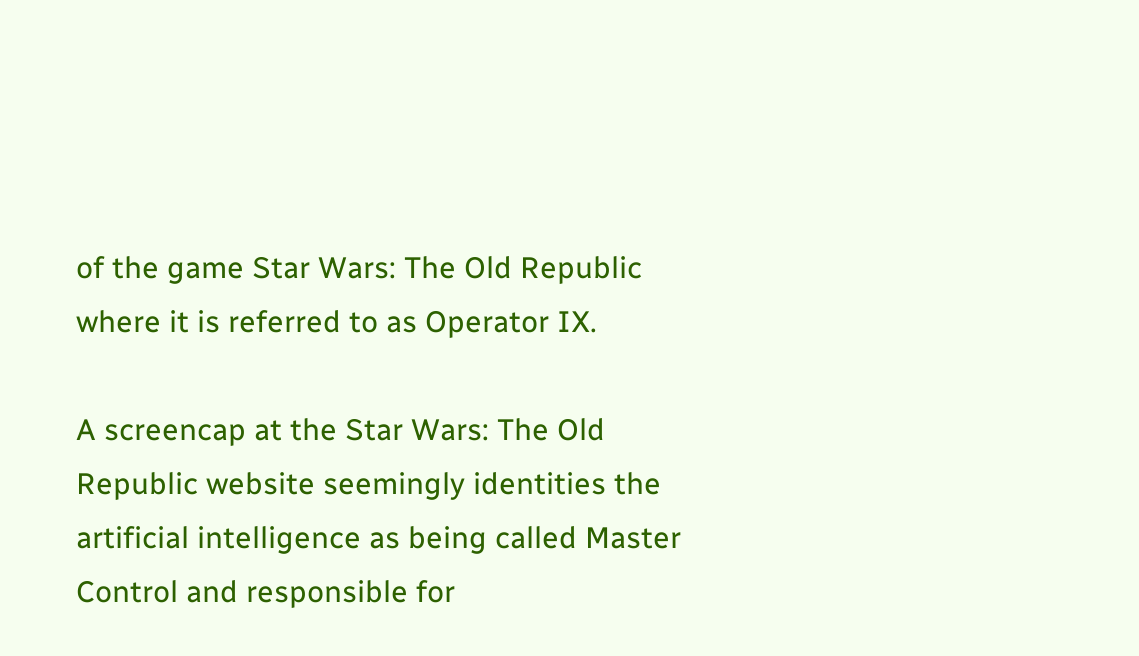of the game Star Wars: The Old Republic where it is referred to as Operator IX.

A screencap at the Star Wars: The Old Republic website seemingly identities the artificial intelligence as being called Master Control and responsible for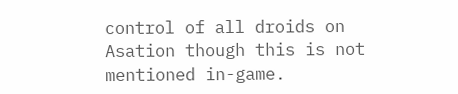control of all droids on Asation though this is not mentioned in-game.